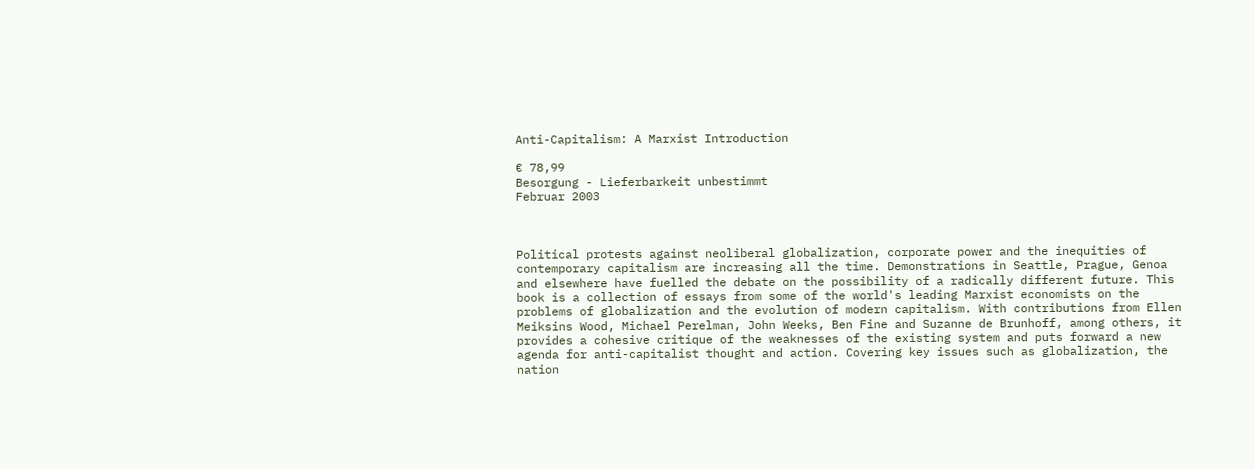Anti-Capitalism: A Marxist Introduction

€ 78,99
Besorgung - Lieferbarkeit unbestimmt
Februar 2003



Political protests against neoliberal globalization, corporate power and the inequities of contemporary capitalism are increasing all the time. Demonstrations in Seattle, Prague, Genoa and elsewhere have fuelled the debate on the possibility of a radically different future. This book is a collection of essays from some of the world's leading Marxist economists on the problems of globalization and the evolution of modern capitalism. With contributions from Ellen Meiksins Wood, Michael Perelman, John Weeks, Ben Fine and Suzanne de Brunhoff, among others, it provides a cohesive critique of the weaknesses of the existing system and puts forward a new agenda for anti-capitalist thought and action. Covering key issues such as globalization, the nation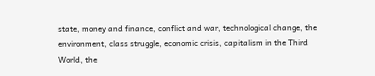state, money and finance, conflict and war, technological change, the environment, class struggle, economic crisis, capitalism in the Third World, the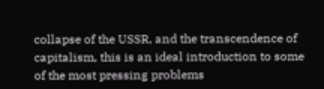collapse of the USSR, and the transcendence of capitalism, this is an ideal introduction to some of the most pressing problems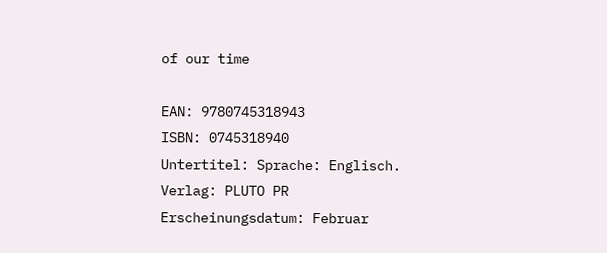of our time

EAN: 9780745318943
ISBN: 0745318940
Untertitel: Sprache: Englisch.
Verlag: PLUTO PR
Erscheinungsdatum: Februar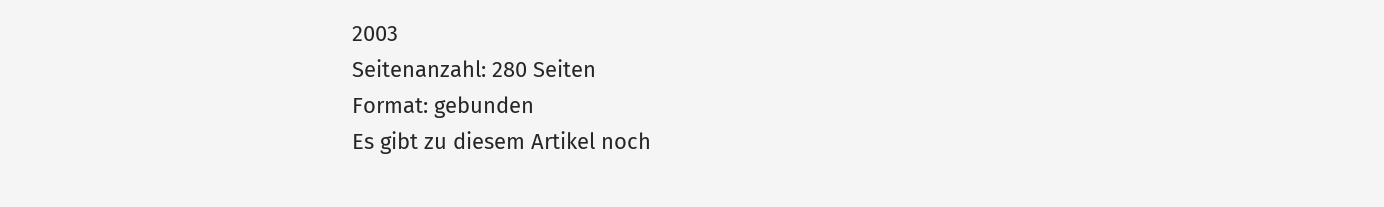2003
Seitenanzahl: 280 Seiten
Format: gebunden
Es gibt zu diesem Artikel noch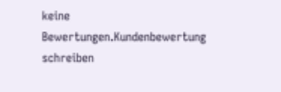keine Bewertungen.Kundenbewertung schreiben